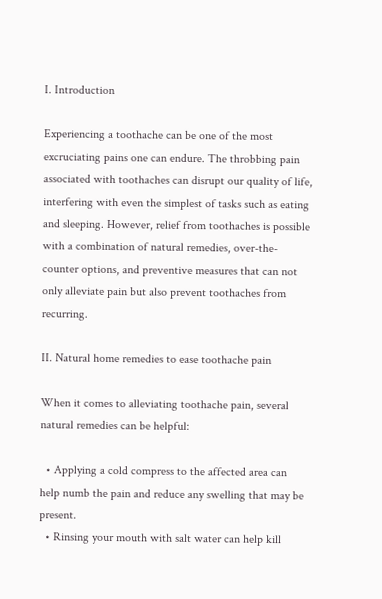I. Introduction

Experiencing a toothache can be one of the most excruciating pains one can endure. The throbbing pain associated with toothaches can disrupt our quality of life, interfering with even the simplest of tasks such as eating and sleeping. However, relief from toothaches is possible with a combination of natural remedies, over-the-counter options, and preventive measures that can not only alleviate pain but also prevent toothaches from recurring.

II. Natural home remedies to ease toothache pain

When it comes to alleviating toothache pain, several natural remedies can be helpful:

  • Applying a cold compress to the affected area can help numb the pain and reduce any swelling that may be present.
  • Rinsing your mouth with salt water can help kill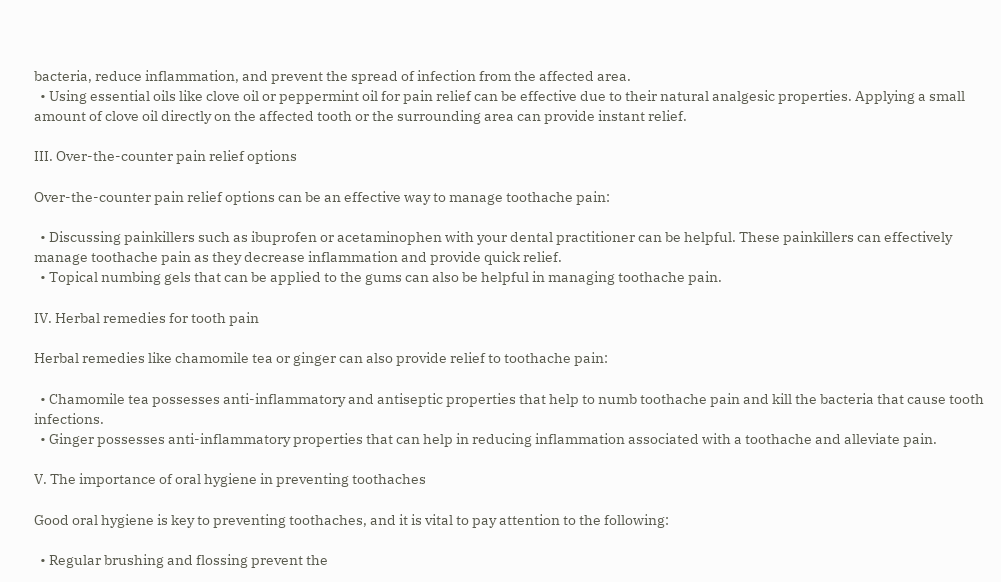bacteria, reduce inflammation, and prevent the spread of infection from the affected area.
  • Using essential oils like clove oil or peppermint oil for pain relief can be effective due to their natural analgesic properties. Applying a small amount of clove oil directly on the affected tooth or the surrounding area can provide instant relief.

III. Over-the-counter pain relief options

Over-the-counter pain relief options can be an effective way to manage toothache pain:

  • Discussing painkillers such as ibuprofen or acetaminophen with your dental practitioner can be helpful. These painkillers can effectively manage toothache pain as they decrease inflammation and provide quick relief.
  • Topical numbing gels that can be applied to the gums can also be helpful in managing toothache pain.

IV. Herbal remedies for tooth pain

Herbal remedies like chamomile tea or ginger can also provide relief to toothache pain:

  • Chamomile tea possesses anti-inflammatory and antiseptic properties that help to numb toothache pain and kill the bacteria that cause tooth infections.
  • Ginger possesses anti-inflammatory properties that can help in reducing inflammation associated with a toothache and alleviate pain.

V. The importance of oral hygiene in preventing toothaches

Good oral hygiene is key to preventing toothaches, and it is vital to pay attention to the following:

  • Regular brushing and flossing prevent the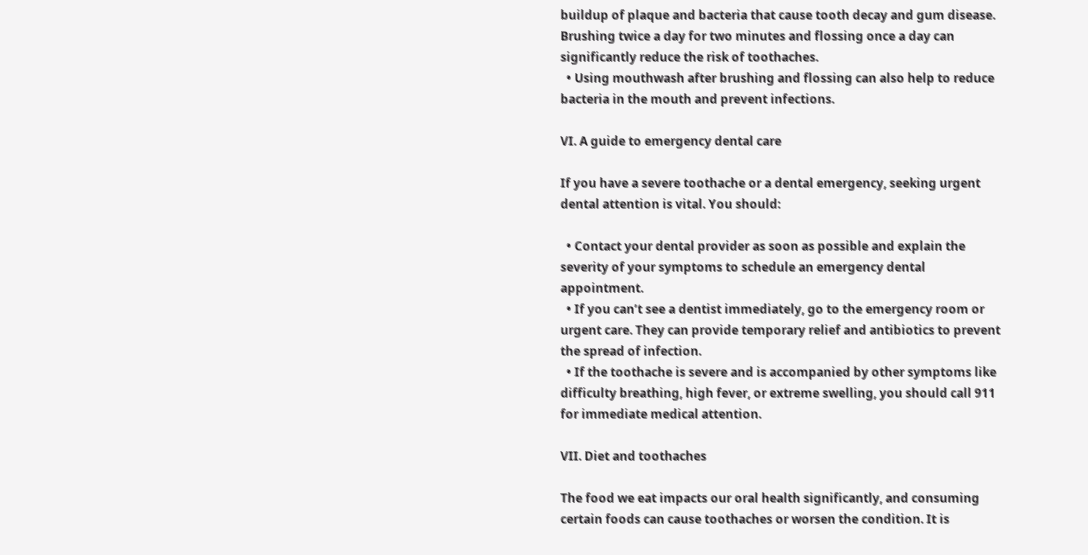buildup of plaque and bacteria that cause tooth decay and gum disease. Brushing twice a day for two minutes and flossing once a day can significantly reduce the risk of toothaches.
  • Using mouthwash after brushing and flossing can also help to reduce bacteria in the mouth and prevent infections.

VI. A guide to emergency dental care

If you have a severe toothache or a dental emergency, seeking urgent dental attention is vital. You should:

  • Contact your dental provider as soon as possible and explain the severity of your symptoms to schedule an emergency dental appointment.
  • If you can’t see a dentist immediately, go to the emergency room or urgent care. They can provide temporary relief and antibiotics to prevent the spread of infection.
  • If the toothache is severe and is accompanied by other symptoms like difficulty breathing, high fever, or extreme swelling, you should call 911 for immediate medical attention.

VII. Diet and toothaches

The food we eat impacts our oral health significantly, and consuming certain foods can cause toothaches or worsen the condition. It is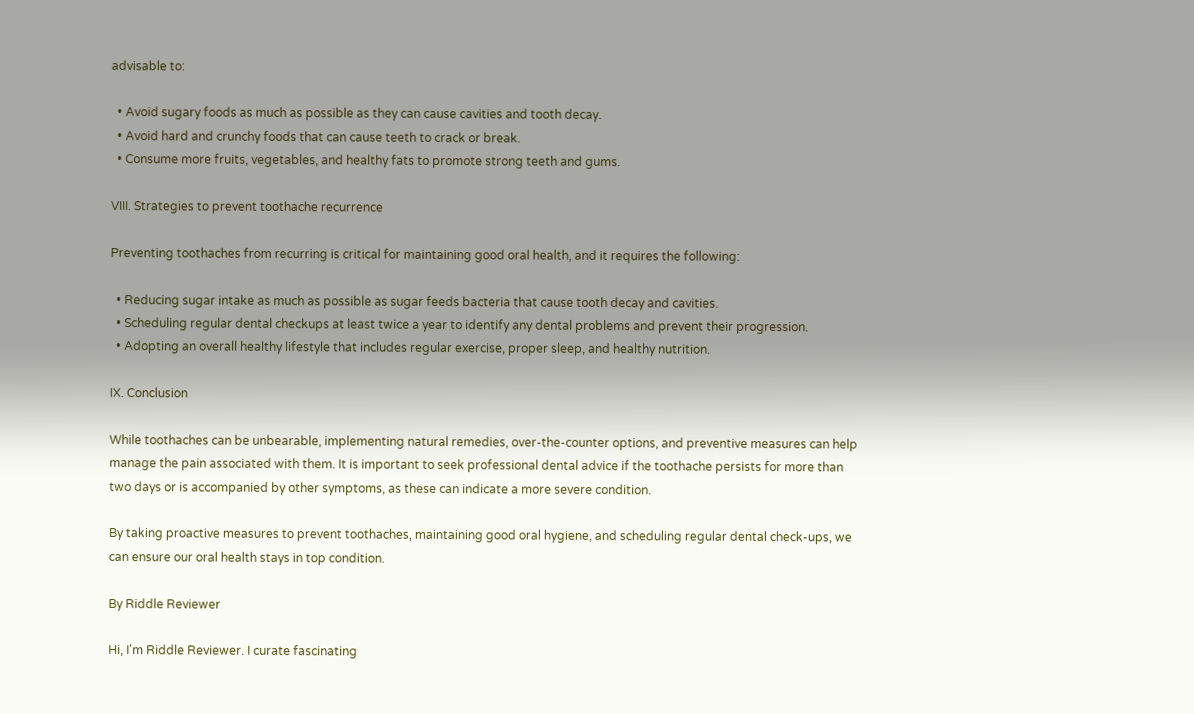advisable to:

  • Avoid sugary foods as much as possible as they can cause cavities and tooth decay.
  • Avoid hard and crunchy foods that can cause teeth to crack or break.
  • Consume more fruits, vegetables, and healthy fats to promote strong teeth and gums.

VIII. Strategies to prevent toothache recurrence

Preventing toothaches from recurring is critical for maintaining good oral health, and it requires the following:

  • Reducing sugar intake as much as possible as sugar feeds bacteria that cause tooth decay and cavities.
  • Scheduling regular dental checkups at least twice a year to identify any dental problems and prevent their progression.
  • Adopting an overall healthy lifestyle that includes regular exercise, proper sleep, and healthy nutrition.

IX. Conclusion

While toothaches can be unbearable, implementing natural remedies, over-the-counter options, and preventive measures can help manage the pain associated with them. It is important to seek professional dental advice if the toothache persists for more than two days or is accompanied by other symptoms, as these can indicate a more severe condition.

By taking proactive measures to prevent toothaches, maintaining good oral hygiene, and scheduling regular dental check-ups, we can ensure our oral health stays in top condition.

By Riddle Reviewer

Hi, I'm Riddle Reviewer. I curate fascinating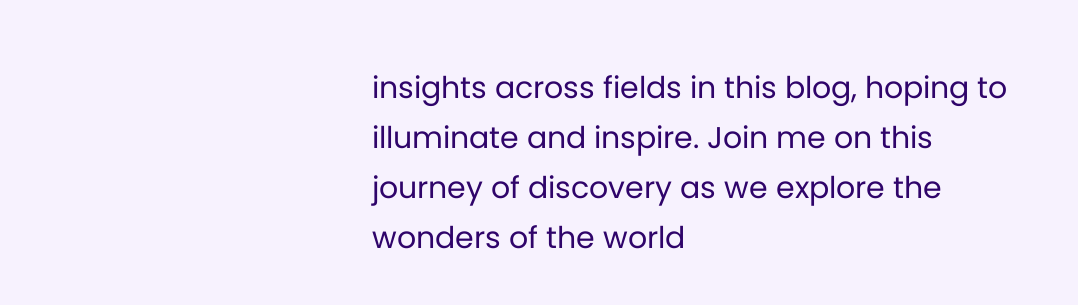insights across fields in this blog, hoping to illuminate and inspire. Join me on this journey of discovery as we explore the wonders of the world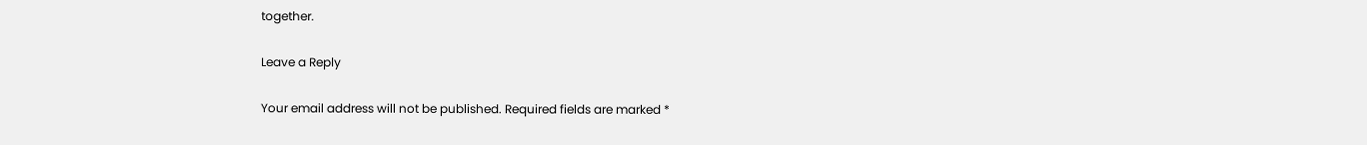together.

Leave a Reply

Your email address will not be published. Required fields are marked *